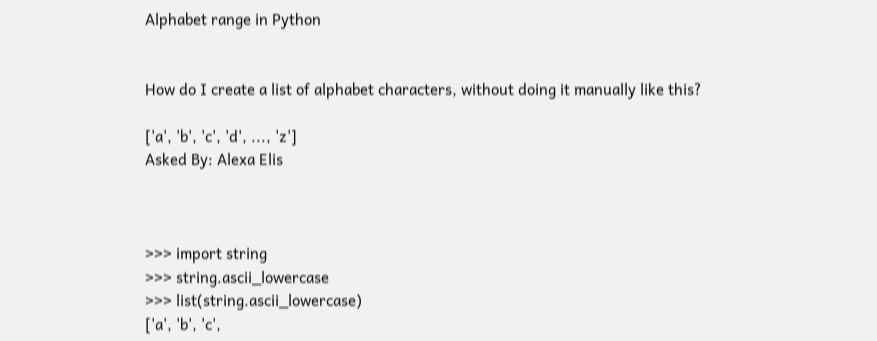Alphabet range in Python


How do I create a list of alphabet characters, without doing it manually like this?

['a', 'b', 'c', 'd', ..., 'z']
Asked By: Alexa Elis



>>> import string
>>> string.ascii_lowercase
>>> list(string.ascii_lowercase)
['a', 'b', 'c',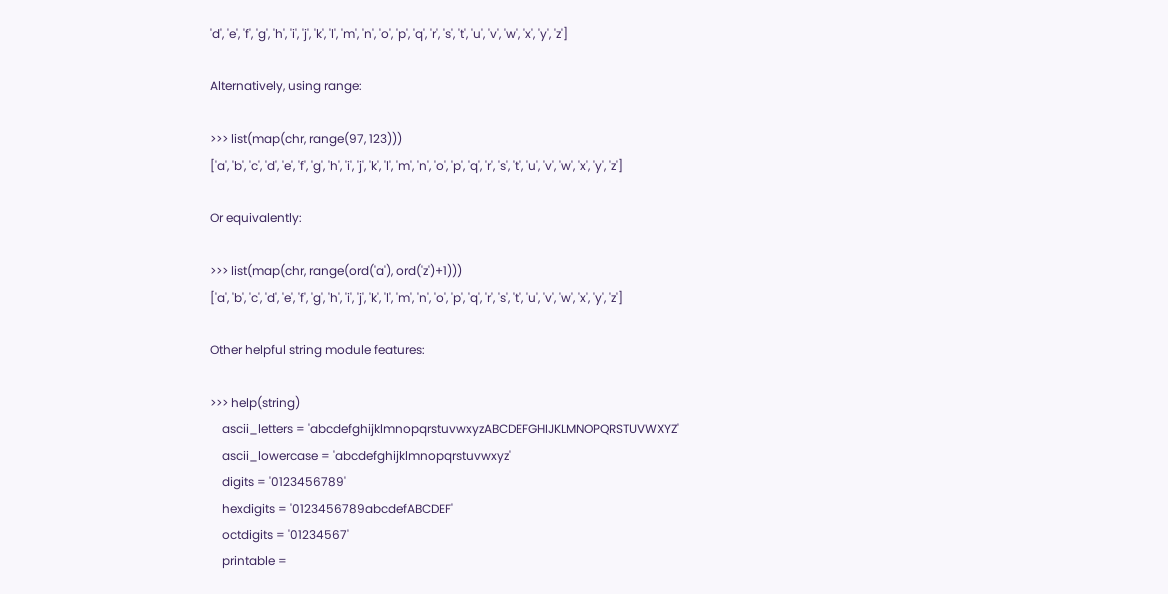'd', 'e', 'f', 'g', 'h', 'i', 'j', 'k', 'l', 'm', 'n', 'o', 'p', 'q', 'r', 's', 't', 'u', 'v', 'w', 'x', 'y', 'z']

Alternatively, using range:

>>> list(map(chr, range(97, 123)))
['a', 'b', 'c', 'd', 'e', 'f', 'g', 'h', 'i', 'j', 'k', 'l', 'm', 'n', 'o', 'p', 'q', 'r', 's', 't', 'u', 'v', 'w', 'x', 'y', 'z']

Or equivalently:

>>> list(map(chr, range(ord('a'), ord('z')+1)))
['a', 'b', 'c', 'd', 'e', 'f', 'g', 'h', 'i', 'j', 'k', 'l', 'm', 'n', 'o', 'p', 'q', 'r', 's', 't', 'u', 'v', 'w', 'x', 'y', 'z']

Other helpful string module features:

>>> help(string)
    ascii_letters = 'abcdefghijklmnopqrstuvwxyzABCDEFGHIJKLMNOPQRSTUVWXYZ'
    ascii_lowercase = 'abcdefghijklmnopqrstuvwxyz'
    digits = '0123456789'
    hexdigits = '0123456789abcdefABCDEF'
    octdigits = '01234567'
    printable =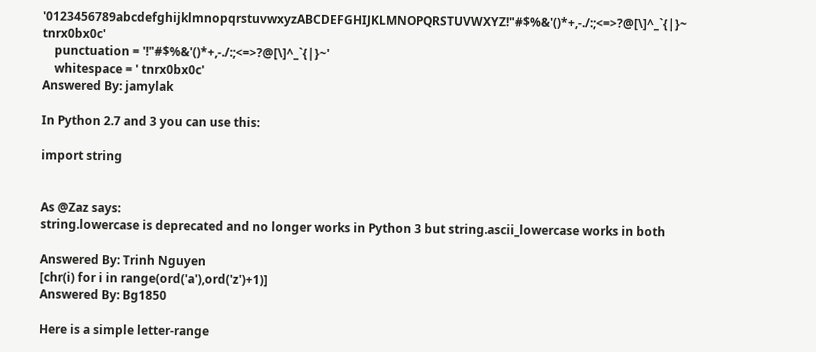'0123456789abcdefghijklmnopqrstuvwxyzABCDEFGHIJKLMNOPQRSTUVWXYZ!"#$%&'()*+,-./:;<=>?@[\]^_`{|}~ tnrx0bx0c'
    punctuation = '!"#$%&'()*+,-./:;<=>?@[\]^_`{|}~'
    whitespace = ' tnrx0bx0c'
Answered By: jamylak

In Python 2.7 and 3 you can use this:

import string


As @Zaz says:
string.lowercase is deprecated and no longer works in Python 3 but string.ascii_lowercase works in both

Answered By: Trinh Nguyen
[chr(i) for i in range(ord('a'),ord('z')+1)]
Answered By: Bg1850

Here is a simple letter-range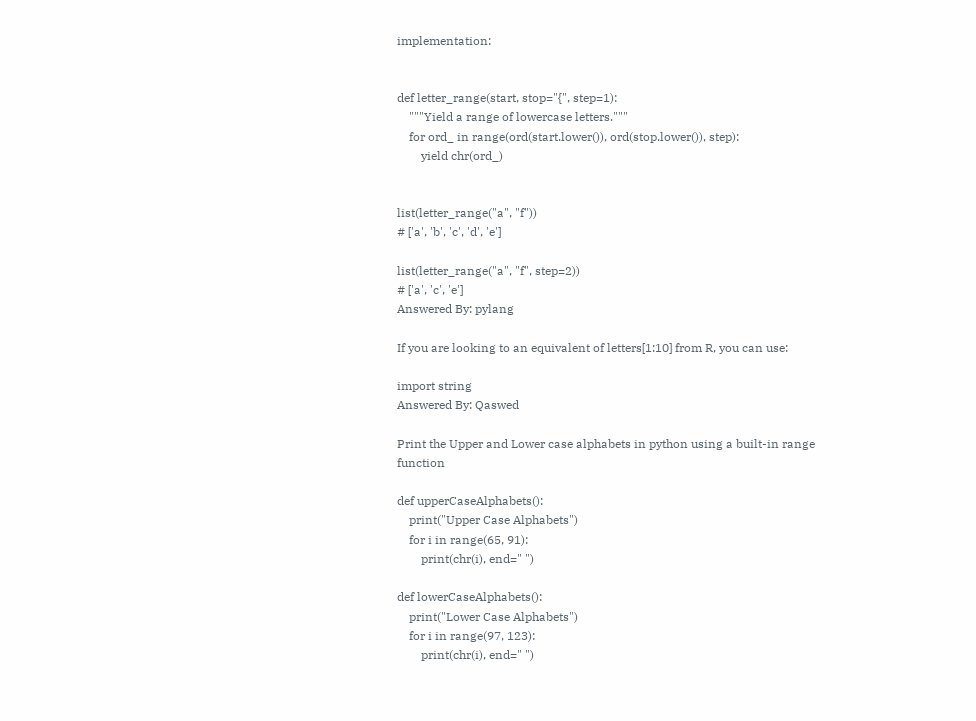implementation:


def letter_range(start, stop="{", step=1):
    """Yield a range of lowercase letters."""
    for ord_ in range(ord(start.lower()), ord(stop.lower()), step):
        yield chr(ord_)


list(letter_range("a", "f"))
# ['a', 'b', 'c', 'd', 'e']

list(letter_range("a", "f", step=2))
# ['a', 'c', 'e']
Answered By: pylang

If you are looking to an equivalent of letters[1:10] from R, you can use:

import string
Answered By: Qaswed

Print the Upper and Lower case alphabets in python using a built-in range function

def upperCaseAlphabets():
    print("Upper Case Alphabets")
    for i in range(65, 91):
        print(chr(i), end=" ")

def lowerCaseAlphabets():
    print("Lower Case Alphabets")
    for i in range(97, 123):
        print(chr(i), end=" ")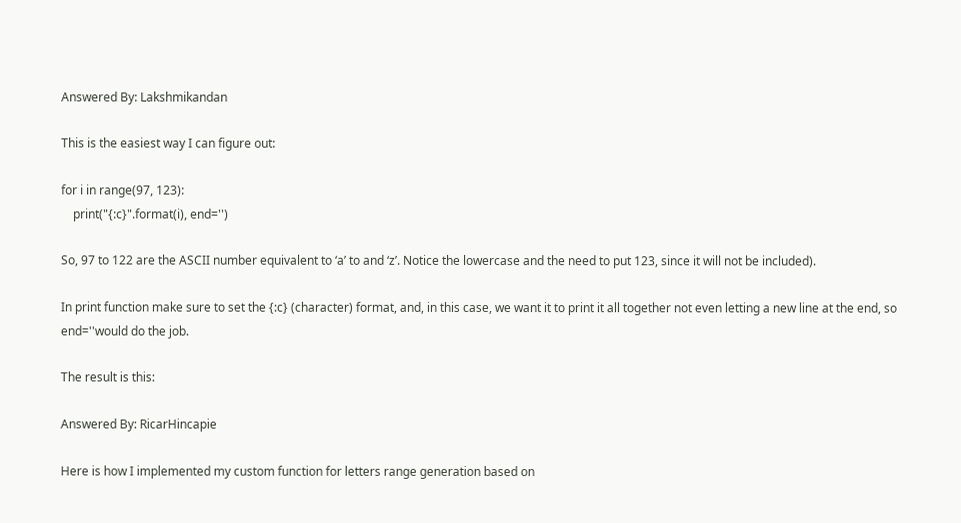Answered By: Lakshmikandan

This is the easiest way I can figure out:

for i in range(97, 123):
    print("{:c}".format(i), end='')

So, 97 to 122 are the ASCII number equivalent to ‘a’ to and ‘z’. Notice the lowercase and the need to put 123, since it will not be included).

In print function make sure to set the {:c} (character) format, and, in this case, we want it to print it all together not even letting a new line at the end, so end=''would do the job.

The result is this:

Answered By: RicarHincapie

Here is how I implemented my custom function for letters range generation based on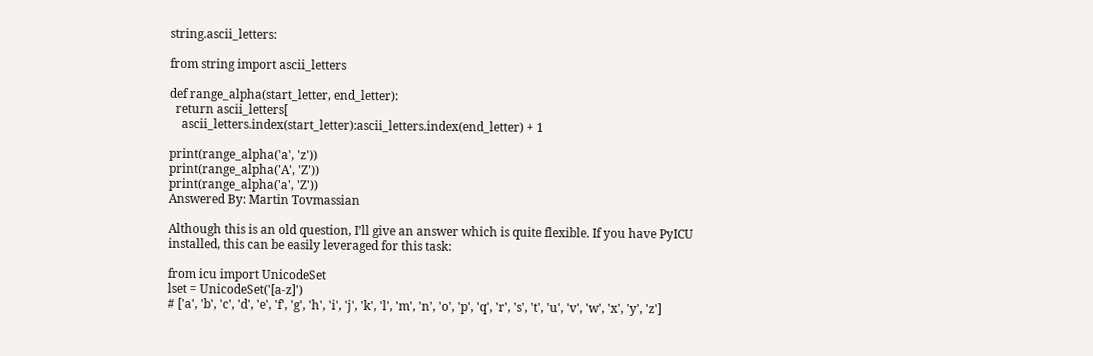string.ascii_letters:

from string import ascii_letters

def range_alpha(start_letter, end_letter):
  return ascii_letters[
    ascii_letters.index(start_letter):ascii_letters.index(end_letter) + 1

print(range_alpha('a', 'z'))
print(range_alpha('A', 'Z'))
print(range_alpha('a', 'Z'))
Answered By: Martin Tovmassian

Although this is an old question, I’ll give an answer which is quite flexible. If you have PyICU installed, this can be easily leveraged for this task:

from icu import UnicodeSet
lset = UnicodeSet('[a-z]')
# ['a', 'b', 'c', 'd', 'e', 'f', 'g', 'h', 'i', 'j', 'k', 'l', 'm', 'n', 'o', 'p', 'q', 'r', 's', 't', 'u', 'v', 'w', 'x', 'y', 'z']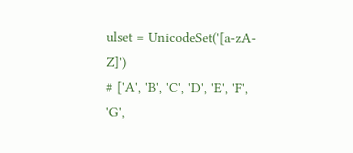ulset = UnicodeSet('[a-zA-Z]')
# ['A', 'B', 'C', 'D', 'E', 'F', 'G',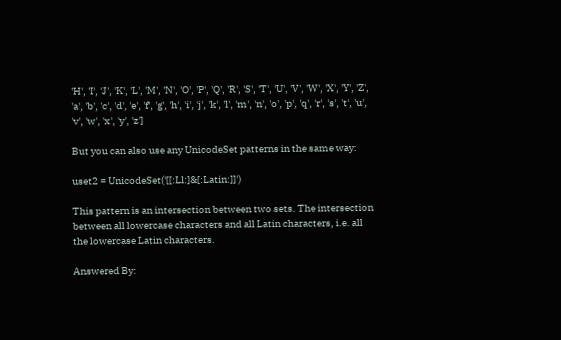'H', 'I', 'J', 'K', 'L', 'M', 'N', 'O', 'P', 'Q', 'R', 'S', 'T', 'U', 'V', 'W', 'X', 'Y', 'Z', 'a', 'b', 'c', 'd', 'e', 'f', 'g', 'h', 'i', 'j', 'k', 'l', 'm', 'n', 'o', 'p', 'q', 'r', 's', 't', 'u', 'v', 'w', 'x', 'y', 'z']

But you can also use any UnicodeSet patterns in the same way:

uset2 = UnicodeSet('[[:Ll:]&[:Latin:]]')

This pattern is an intersection between two sets. The intersection between all lowercase characters and all Latin characters, i.e. all the lowercase Latin characters.

Answered By: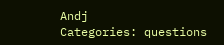Andj
Categories: questions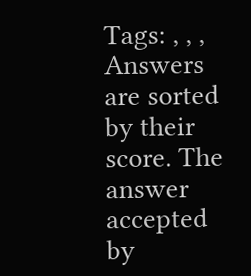Tags: , , ,
Answers are sorted by their score. The answer accepted by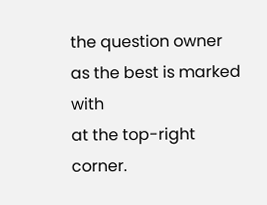the question owner as the best is marked with
at the top-right corner.